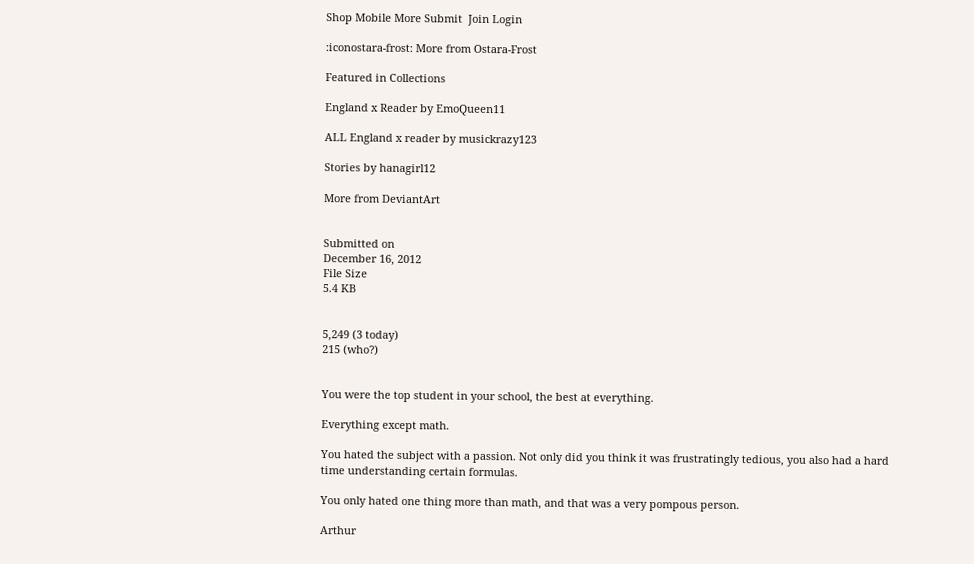Shop Mobile More Submit  Join Login

:iconostara-frost: More from Ostara-Frost

Featured in Collections

England x Reader by EmoQueen11

ALL England x reader by musickrazy123

Stories by hanagirl12

More from DeviantArt


Submitted on
December 16, 2012
File Size
5.4 KB


5,249 (3 today)
215 (who?)


You were the top student in your school, the best at everything.

Everything except math.

You hated the subject with a passion. Not only did you think it was frustratingly tedious, you also had a hard time understanding certain formulas.

You only hated one thing more than math, and that was a very pompous person.

Arthur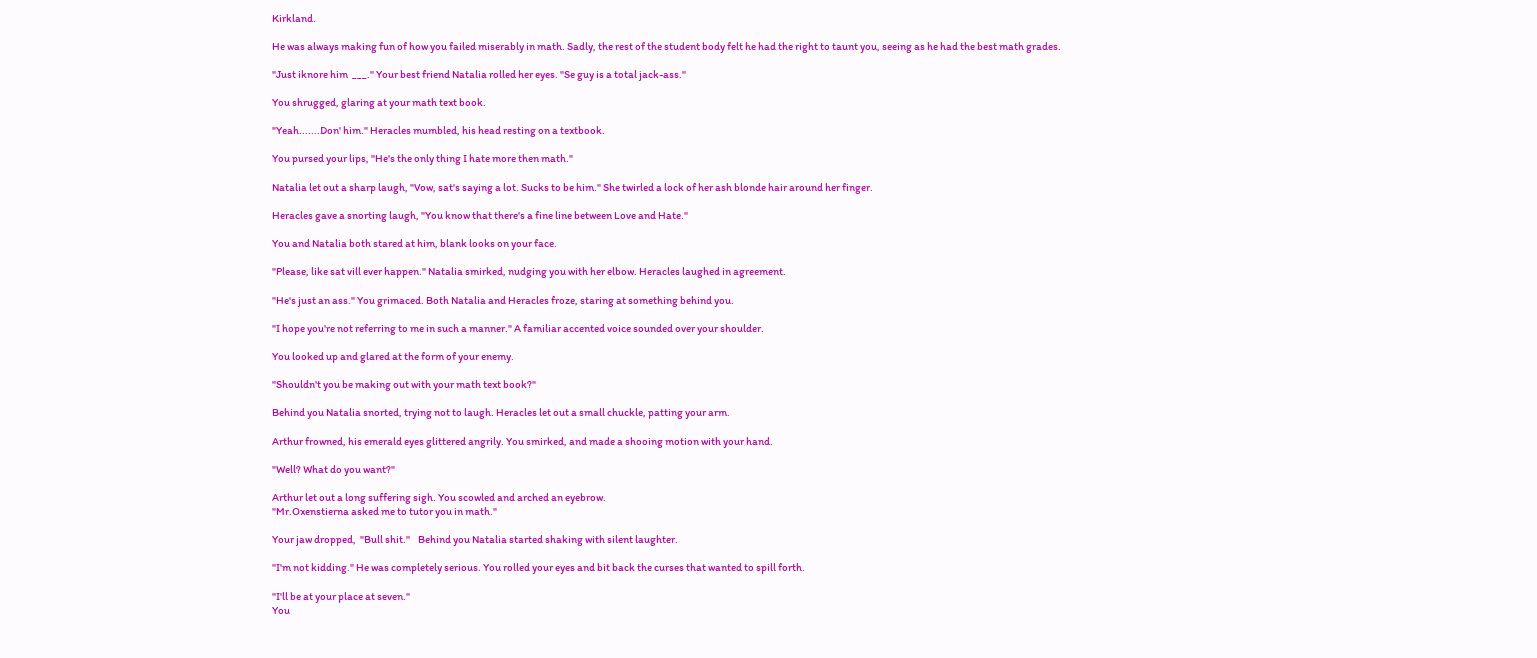Kirkland.

He was always making fun of how you failed miserably in math. Sadly, the rest of the student body felt he had the right to taunt you, seeing as he had the best math grades.

"Just iknore him  ___." Your best friend Natalia rolled her eyes. "Se guy is a total jack-ass."

You shrugged, glaring at your math text book.

"Yeah.......Don' him." Heracles mumbled, his head resting on a textbook.

You pursed your lips, "He's the only thing I hate more then math."

Natalia let out a sharp laugh, "Vow, sat's saying a lot. Sucks to be him." She twirled a lock of her ash blonde hair around her finger.

Heracles gave a snorting laugh, "You know that there's a fine line between Love and Hate."

You and Natalia both stared at him, blank looks on your face.

"Please, like sat vill ever happen." Natalia smirked, nudging you with her elbow. Heracles laughed in agreement.

"He's just an ass." You grimaced. Both Natalia and Heracles froze, staring at something behind you.

"I hope you're not referring to me in such a manner." A familiar accented voice sounded over your shoulder.

You looked up and glared at the form of your enemy.

"Shouldn't you be making out with your math text book?"

Behind you Natalia snorted, trying not to laugh. Heracles let out a small chuckle, patting your arm.

Arthur frowned, his emerald eyes glittered angrily. You smirked, and made a shooing motion with your hand.

"Well? What do you want?"

Arthur let out a long suffering sigh. You scowled and arched an eyebrow.
"Mr.Oxenstierna asked me to tutor you in math."

Your jaw dropped,  "Bull shit."    Behind you Natalia started shaking with silent laughter.

"I'm not kidding." He was completely serious. You rolled your eyes and bit back the curses that wanted to spill forth.

"I'll be at your place at seven."
You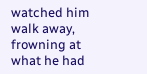watched him walk away, frowning at what he had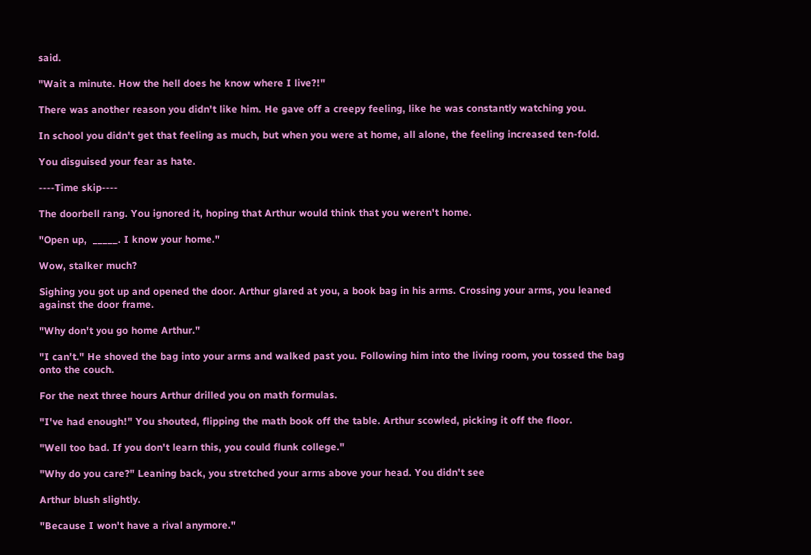said.

"Wait a minute. How the hell does he know where I live?!"

There was another reason you didn't like him. He gave off a creepy feeling, like he was constantly watching you.

In school you didn't get that feeling as much, but when you were at home, all alone, the feeling increased ten-fold.

You disguised your fear as hate.

----Time skip----

The doorbell rang. You ignored it, hoping that Arthur would think that you weren't home.

"Open up,  _____. I know your home."

Wow, stalker much?

Sighing you got up and opened the door. Arthur glared at you, a book bag in his arms. Crossing your arms, you leaned against the door frame.

"Why don't you go home Arthur."

"I can't." He shoved the bag into your arms and walked past you. Following him into the living room, you tossed the bag onto the couch.

For the next three hours Arthur drilled you on math formulas.

"I've had enough!" You shouted, flipping the math book off the table. Arthur scowled, picking it off the floor.

"Well too bad. If you don't learn this, you could flunk college."

"Why do you care?" Leaning back, you stretched your arms above your head. You didn't see

Arthur blush slightly.

"Because I won't have a rival anymore."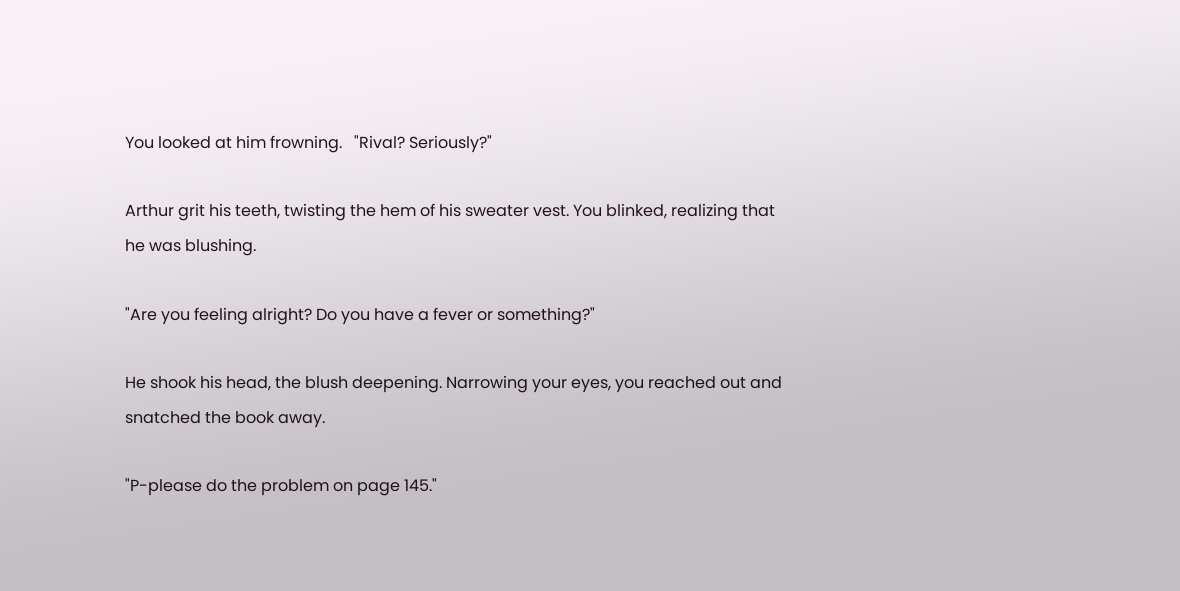You looked at him frowning.   "Rival? Seriously?"

Arthur grit his teeth, twisting the hem of his sweater vest. You blinked, realizing that he was blushing.

"Are you feeling alright? Do you have a fever or something?"

He shook his head, the blush deepening. Narrowing your eyes, you reached out and snatched the book away.

"P-please do the problem on page 145."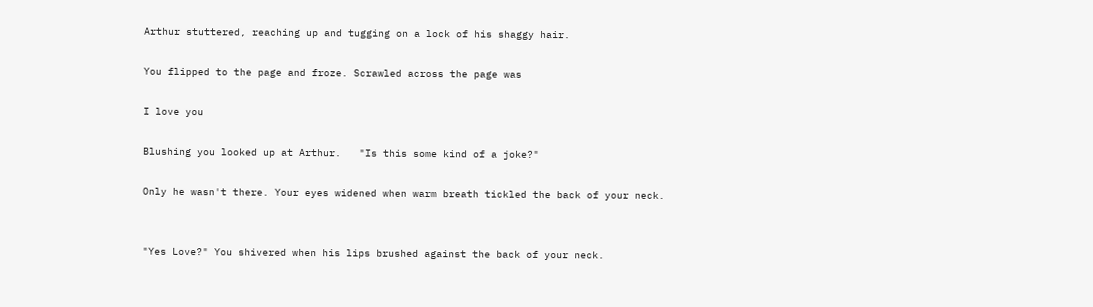Arthur stuttered, reaching up and tugging on a lock of his shaggy hair.

You flipped to the page and froze. Scrawled across the page was

I love you

Blushing you looked up at Arthur.   "Is this some kind of a joke?"

Only he wasn't there. Your eyes widened when warm breath tickled the back of your neck.


"Yes Love?" You shivered when his lips brushed against the back of your neck.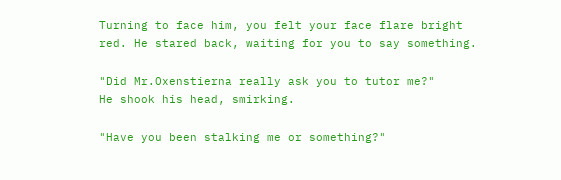Turning to face him, you felt your face flare bright red. He stared back, waiting for you to say something.

"Did Mr.Oxenstierna really ask you to tutor me?"
He shook his head, smirking.

"Have you been stalking me or something?"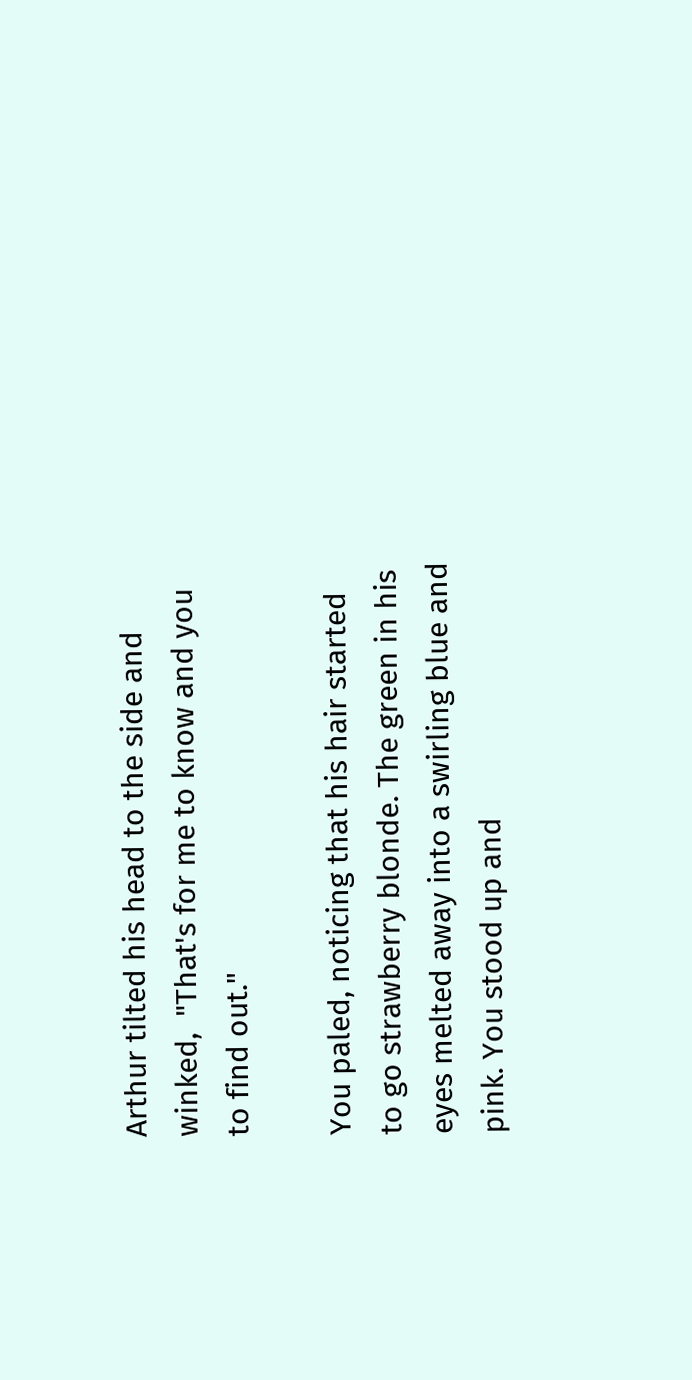Arthur tilted his head to the side and winked,  "That's for me to know and you to find out."

You paled, noticing that his hair started to go strawberry blonde. The green in his eyes melted away into a swirling blue and pink. You stood up and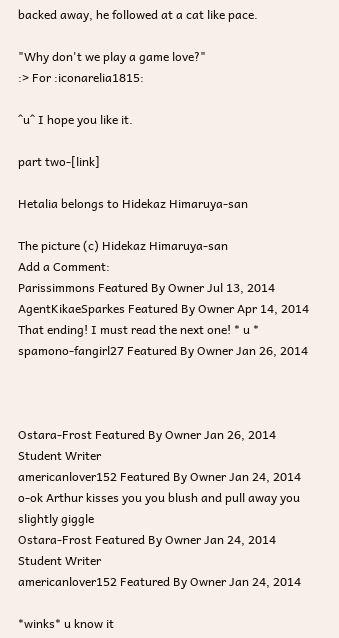backed away, he followed at a cat like pace.

"Why don't we play a game love?"
:> For :iconarelia1815:

^u^ I hope you like it.

part two-[link]

Hetalia belongs to Hidekaz Himaruya-san

The picture (c) Hidekaz Himaruya-san
Add a Comment:
Parissimmons Featured By Owner Jul 13, 2014
AgentKikaeSparkes Featured By Owner Apr 14, 2014
That ending! I must read the next one! * u *
spamono-fangirl27 Featured By Owner Jan 26, 2014



Ostara-Frost Featured By Owner Jan 26, 2014  Student Writer
americanlover152 Featured By Owner Jan 24, 2014
o-ok Arthur kisses you you blush and pull away you slightly giggle
Ostara-Frost Featured By Owner Jan 24, 2014  Student Writer
americanlover152 Featured By Owner Jan 24, 2014

*winks* u know it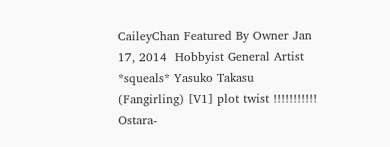CaileyChan Featured By Owner Jan 17, 2014  Hobbyist General Artist
*squeals* Yasuko Takasu (Fangirling) [V1] plot twist !!!!!!!!!!!
Ostara-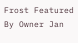Frost Featured By Owner Jan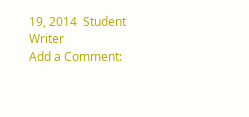19, 2014  Student Writer
Add a Comment: